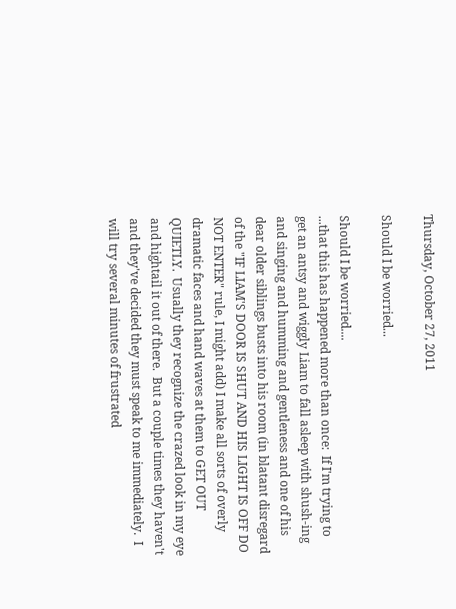Thursday, October 27, 2011

Should I be worried...

Should I be worried....
...that this has happened more than once:  If I'm trying to get an antsy and wiggly Liam to fall asleep with shush-ing and singing and humming and gentleness and one of his dear older siblings busts into his room (in blatant disregard of the "IF LIAM'S DOOR IS SHUT AND HIS LIGHT IS OFF DO NOT ENTER" rule, I might add) I make all sorts of overly dramatic faces and hand waves at them to GET OUT QUIETLY.  Usually they recognize the crazed look in my eye and hightail it out of there.  But a couple times they haven't and they've decided they must speak to me immediately.  I will try several minutes of frustrated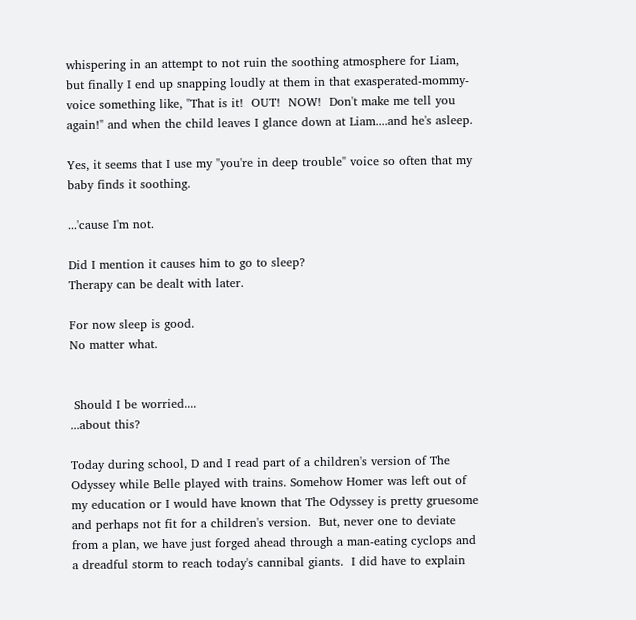whispering in an attempt to not ruin the soothing atmosphere for Liam, but finally I end up snapping loudly at them in that exasperated-mommy-voice something like, "That is it!  OUT!  NOW!  Don't make me tell you again!" and when the child leaves I glance down at Liam....and he's asleep.

Yes, it seems that I use my "you're in deep trouble" voice so often that my baby finds it soothing.

...'cause I'm not.

Did I mention it causes him to go to sleep?
Therapy can be dealt with later.

For now sleep is good.
No matter what.


 Should I be worried....
...about this?

Today during school, D and I read part of a children's version of The Odyssey while Belle played with trains. Somehow Homer was left out of my education or I would have known that The Odyssey is pretty gruesome and perhaps not fit for a children's version.  But, never one to deviate from a plan, we have just forged ahead through a man-eating cyclops and a dreadful storm to reach today's cannibal giants.  I did have to explain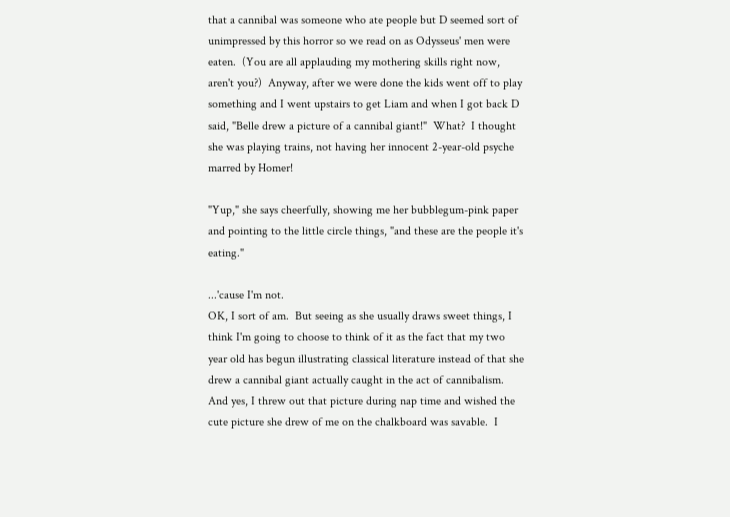that a cannibal was someone who ate people but D seemed sort of unimpressed by this horror so we read on as Odysseus' men were eaten.  (You are all applauding my mothering skills right now, aren't you?)  Anyway, after we were done the kids went off to play something and I went upstairs to get Liam and when I got back D said, "Belle drew a picture of a cannibal giant!"  What?  I thought she was playing trains, not having her innocent 2-year-old psyche marred by Homer!

"Yup," she says cheerfully, showing me her bubblegum-pink paper and pointing to the little circle things, "and these are the people it's eating."

...'cause I'm not.
OK, I sort of am.  But seeing as she usually draws sweet things, I think I'm going to choose to think of it as the fact that my two year old has begun illustrating classical literature instead of that she drew a cannibal giant actually caught in the act of cannibalism.  And yes, I threw out that picture during nap time and wished the cute picture she drew of me on the chalkboard was savable.  I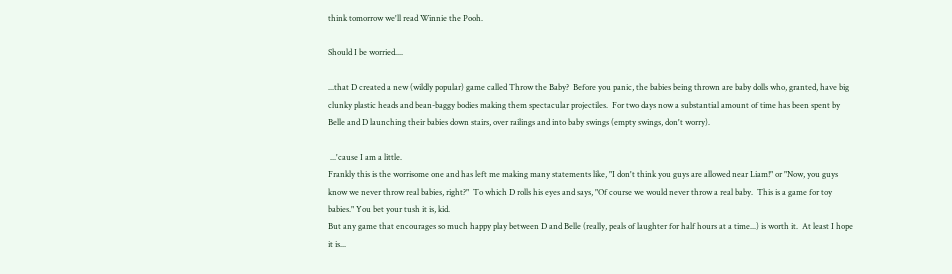think tomorrow we'll read Winnie the Pooh.

Should I be worried....

...that D created a new (wildly popular) game called Throw the Baby?  Before you panic, the babies being thrown are baby dolls who, granted, have big clunky plastic heads and bean-baggy bodies making them spectacular projectiles.  For two days now a substantial amount of time has been spent by Belle and D launching their babies down stairs, over railings and into baby swings (empty swings, don't worry).

 ...'cause I am a little.
Frankly this is the worrisome one and has left me making many statements like, "I don't think you guys are allowed near Liam!" or "Now, you guys know we never throw real babies, right?"  To which D rolls his eyes and says, "Of course we would never throw a real baby.  This is a game for toy babies." You bet your tush it is, kid.
But any game that encourages so much happy play between D and Belle (really, peals of laughter for half hours at a time...) is worth it.  At least I hope it is...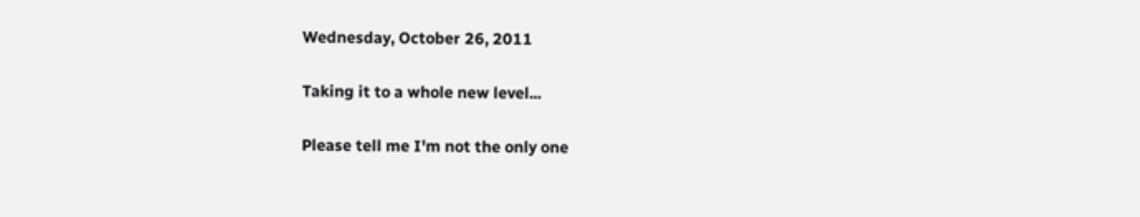Wednesday, October 26, 2011

Taking it to a whole new level...

Please tell me I'm not the only one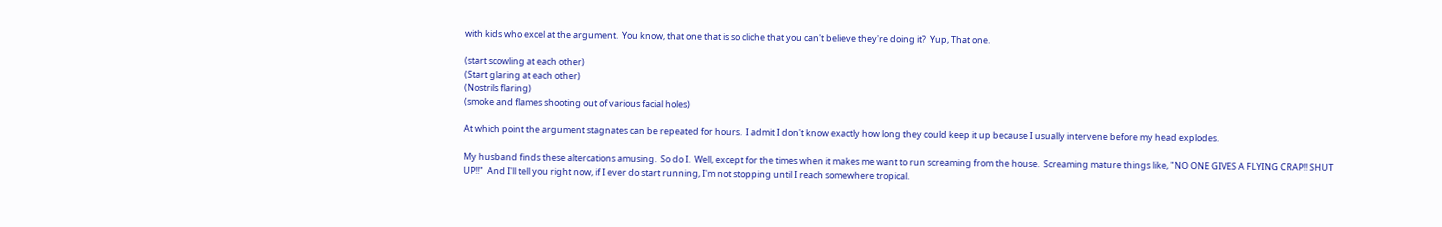with kids who excel at the argument.  You know, that one that is so cliche that you can't believe they're doing it?  Yup, That one.

(start scowling at each other)
(Start glaring at each other)
(Nostrils flaring)
(smoke and flames shooting out of various facial holes)

At which point the argument stagnates can be repeated for hours.  I admit I don't know exactly how long they could keep it up because I usually intervene before my head explodes.

My husband finds these altercations amusing.  So do I.  Well, except for the times when it makes me want to run screaming from the house.  Screaming mature things like, "NO ONE GIVES A FLYING CRAP!! SHUT UP!!"  And I'll tell you right now, if I ever do start running, I'm not stopping until I reach somewhere tropical.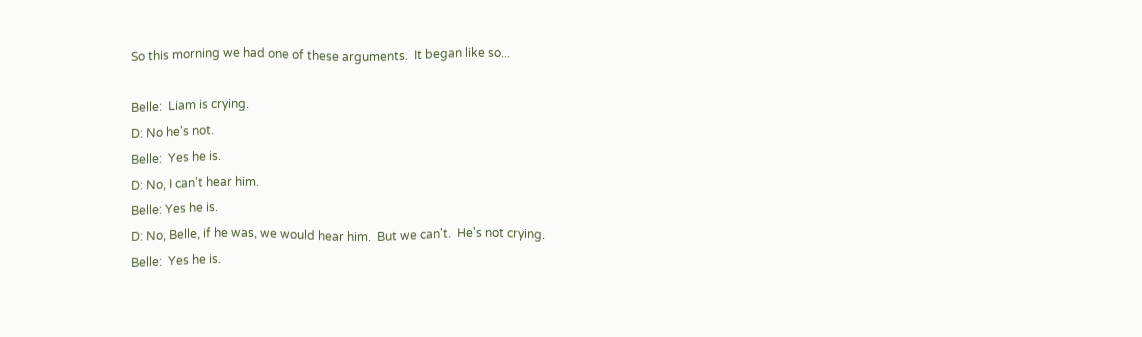So this morning we had one of these arguments.  It began like so...

Belle:  Liam is crying.
D: No he's not.
Belle:  Yes he is.
D: No, I can't hear him.
Belle: Yes he is.
D: No, Belle, if he was, we would hear him.  But we can't.  He's not crying.
Belle:  Yes he is.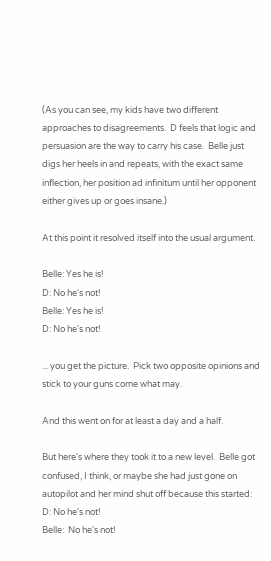(As you can see, my kids have two different approaches to disagreements.  D feels that logic and persuasion are the way to carry his case.  Belle just digs her heels in and repeats, with the exact same inflection, her position ad infinitum until her opponent either gives up or goes insane.)

At this point it resolved itself into the usual argument.

Belle: Yes he is!
D: No he's not!
Belle: Yes he is!
D: No he's not!

... you get the picture.  Pick two opposite opinions and stick to your guns come what may.

And this went on for at least a day and a half.

But here's where they took it to a new level.  Belle got confused, I think, or maybe she had just gone on autopilot and her mind shut off because this started:
D: No he's not!
Belle:  No he's not!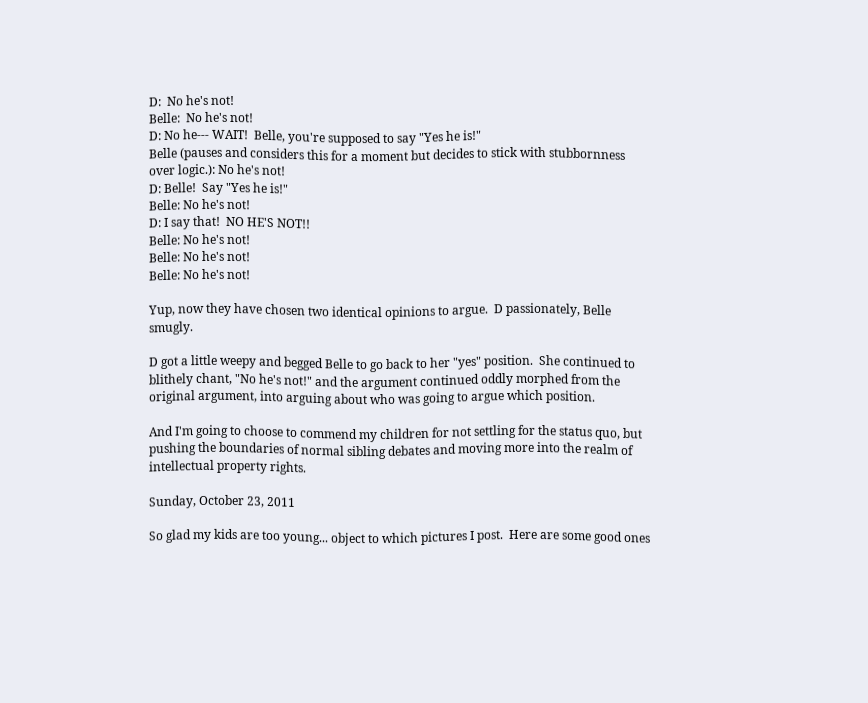D:  No he's not!
Belle:  No he's not!
D: No he--- WAIT!  Belle, you're supposed to say "Yes he is!"
Belle (pauses and considers this for a moment but decides to stick with stubbornness over logic.): No he's not!
D: Belle!  Say "Yes he is!"
Belle: No he's not!
D: I say that!  NO HE'S NOT!!
Belle: No he's not!
Belle: No he's not!
Belle: No he's not!

Yup, now they have chosen two identical opinions to argue.  D passionately, Belle smugly.

D got a little weepy and begged Belle to go back to her "yes" position.  She continued to blithely chant, "No he's not!" and the argument continued oddly morphed from the original argument, into arguing about who was going to argue which position.

And I'm going to choose to commend my children for not settling for the status quo, but pushing the boundaries of normal sibling debates and moving more into the realm of intellectual property rights.

Sunday, October 23, 2011

So glad my kids are too young... object to which pictures I post.  Here are some good ones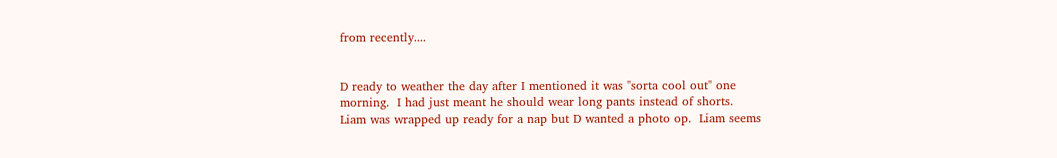from recently....


D ready to weather the day after I mentioned it was "sorta cool out" one morning.  I had just meant he should wear long pants instead of shorts.  Liam was wrapped up ready for a nap but D wanted a photo op.  Liam seems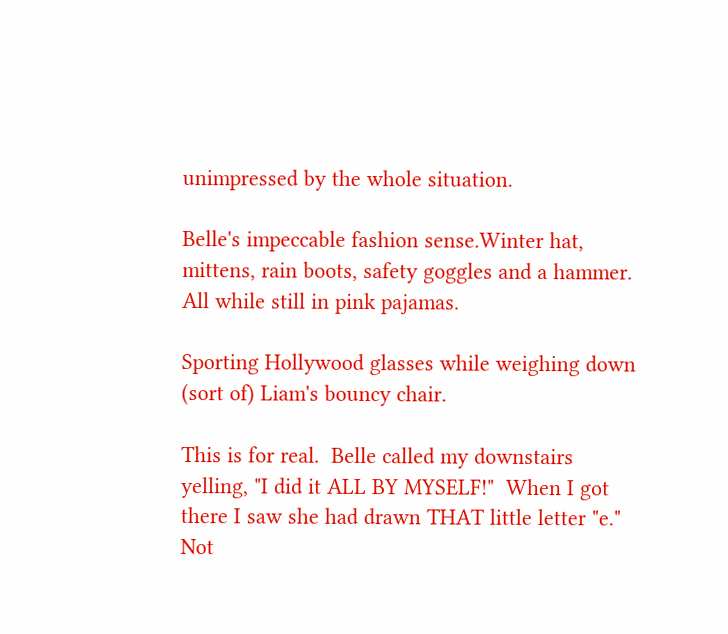unimpressed by the whole situation.

Belle's impeccable fashion sense.Winter hat, mittens, rain boots, safety goggles and a hammer.  All while still in pink pajamas.

Sporting Hollywood glasses while weighing down (sort of) Liam's bouncy chair.

This is for real.  Belle called my downstairs yelling, "I did it ALL BY MYSELF!"  When I got there I saw she had drawn THAT little letter "e."  Not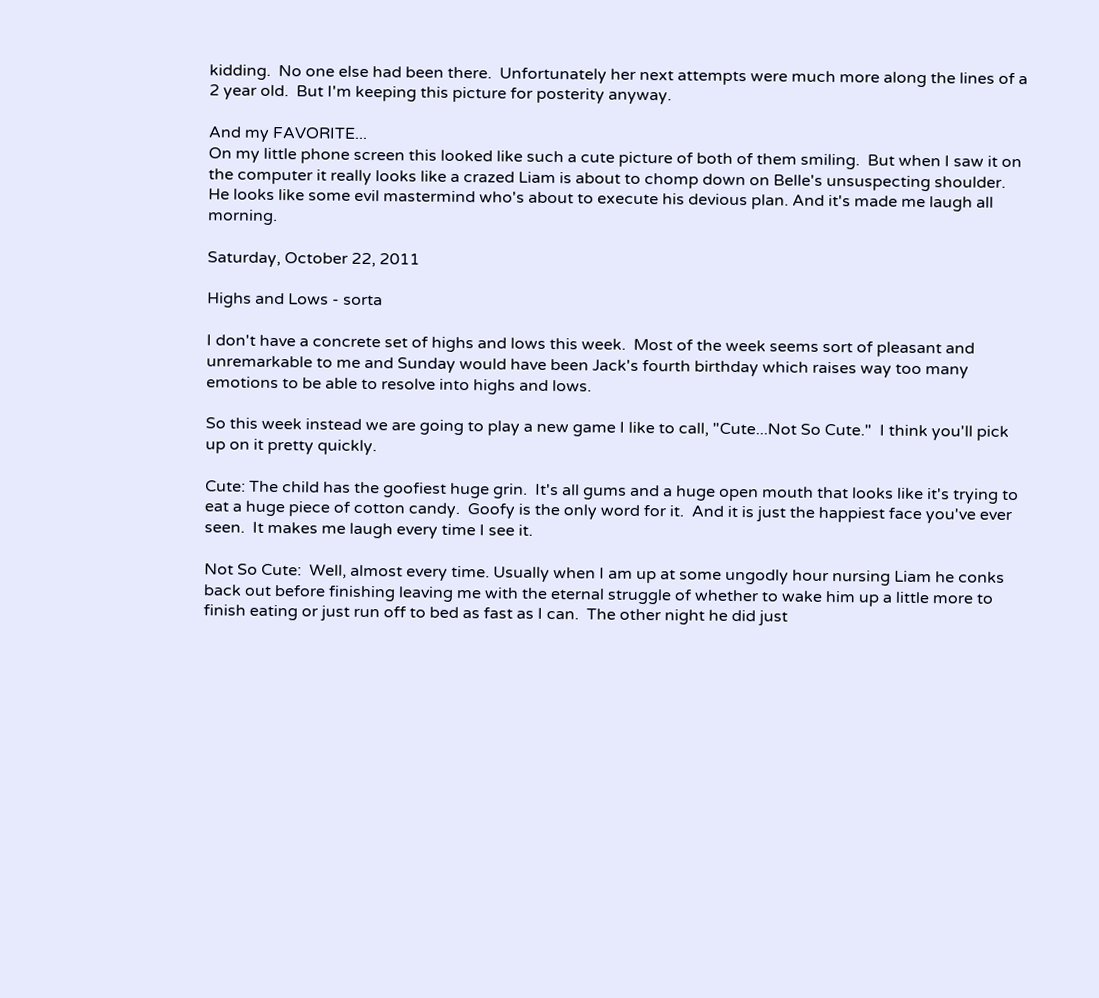kidding.  No one else had been there.  Unfortunately her next attempts were much more along the lines of a 2 year old.  But I'm keeping this picture for posterity anyway.

And my FAVORITE...
On my little phone screen this looked like such a cute picture of both of them smiling.  But when I saw it on the computer it really looks like a crazed Liam is about to chomp down on Belle's unsuspecting shoulder.  He looks like some evil mastermind who's about to execute his devious plan. And it's made me laugh all morning.

Saturday, October 22, 2011

Highs and Lows - sorta

I don't have a concrete set of highs and lows this week.  Most of the week seems sort of pleasant and unremarkable to me and Sunday would have been Jack's fourth birthday which raises way too many emotions to be able to resolve into highs and lows.

So this week instead we are going to play a new game I like to call, "Cute...Not So Cute."  I think you'll pick up on it pretty quickly.

Cute: The child has the goofiest huge grin.  It's all gums and a huge open mouth that looks like it's trying to eat a huge piece of cotton candy.  Goofy is the only word for it.  And it is just the happiest face you've ever seen.  It makes me laugh every time I see it.

Not So Cute:  Well, almost every time. Usually when I am up at some ungodly hour nursing Liam he conks back out before finishing leaving me with the eternal struggle of whether to wake him up a little more to finish eating or just run off to bed as fast as I can.  The other night he did just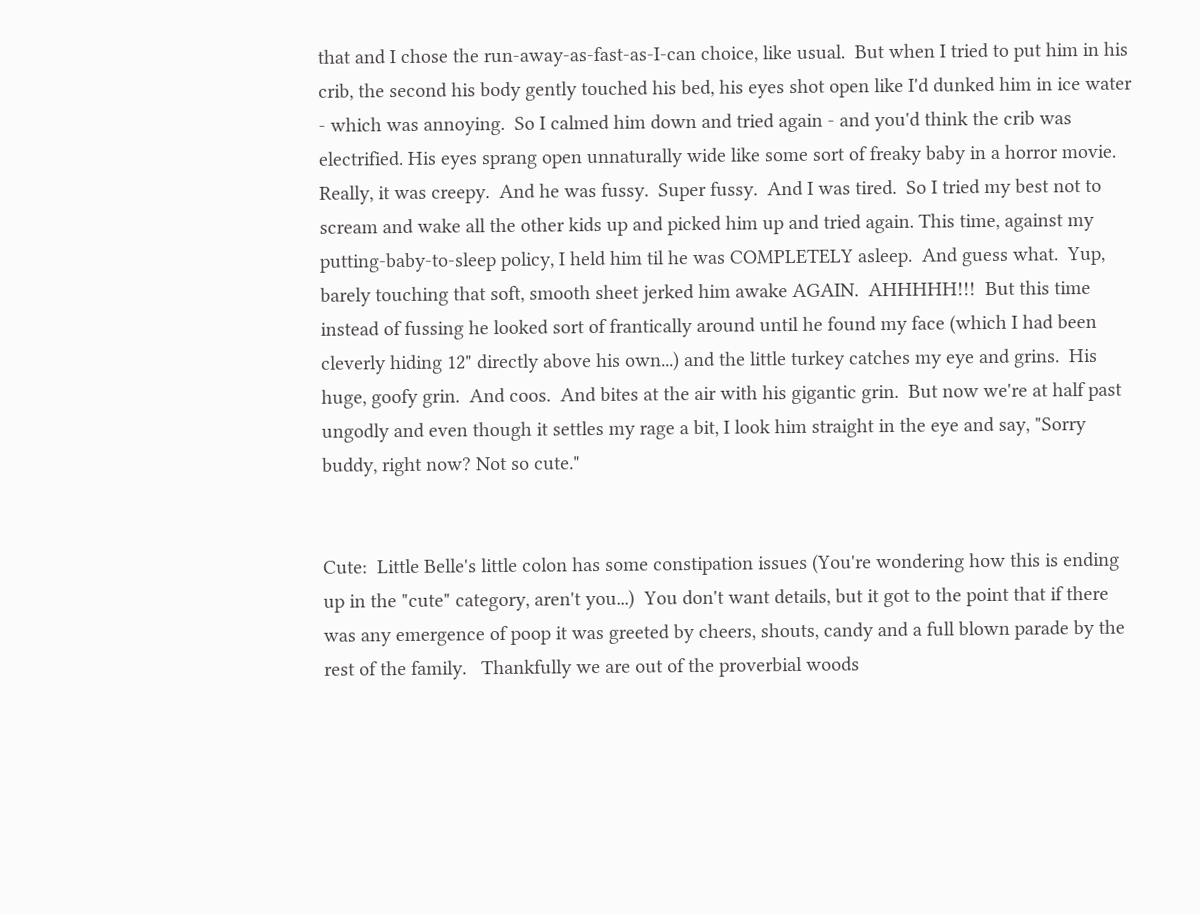that and I chose the run-away-as-fast-as-I-can choice, like usual.  But when I tried to put him in his crib, the second his body gently touched his bed, his eyes shot open like I'd dunked him in ice water - which was annoying.  So I calmed him down and tried again - and you'd think the crib was electrified. His eyes sprang open unnaturally wide like some sort of freaky baby in a horror movie.  Really, it was creepy.  And he was fussy.  Super fussy.  And I was tired.  So I tried my best not to scream and wake all the other kids up and picked him up and tried again. This time, against my putting-baby-to-sleep policy, I held him til he was COMPLETELY asleep.  And guess what.  Yup, barely touching that soft, smooth sheet jerked him awake AGAIN.  AHHHHH!!!  But this time instead of fussing he looked sort of frantically around until he found my face (which I had been cleverly hiding 12" directly above his own...) and the little turkey catches my eye and grins.  His huge, goofy grin.  And coos.  And bites at the air with his gigantic grin.  But now we're at half past ungodly and even though it settles my rage a bit, I look him straight in the eye and say, "Sorry buddy, right now? Not so cute."


Cute:  Little Belle's little colon has some constipation issues (You're wondering how this is ending up in the "cute" category, aren't you...)  You don't want details, but it got to the point that if there was any emergence of poop it was greeted by cheers, shouts, candy and a full blown parade by the rest of the family.   Thankfully we are out of the proverbial woods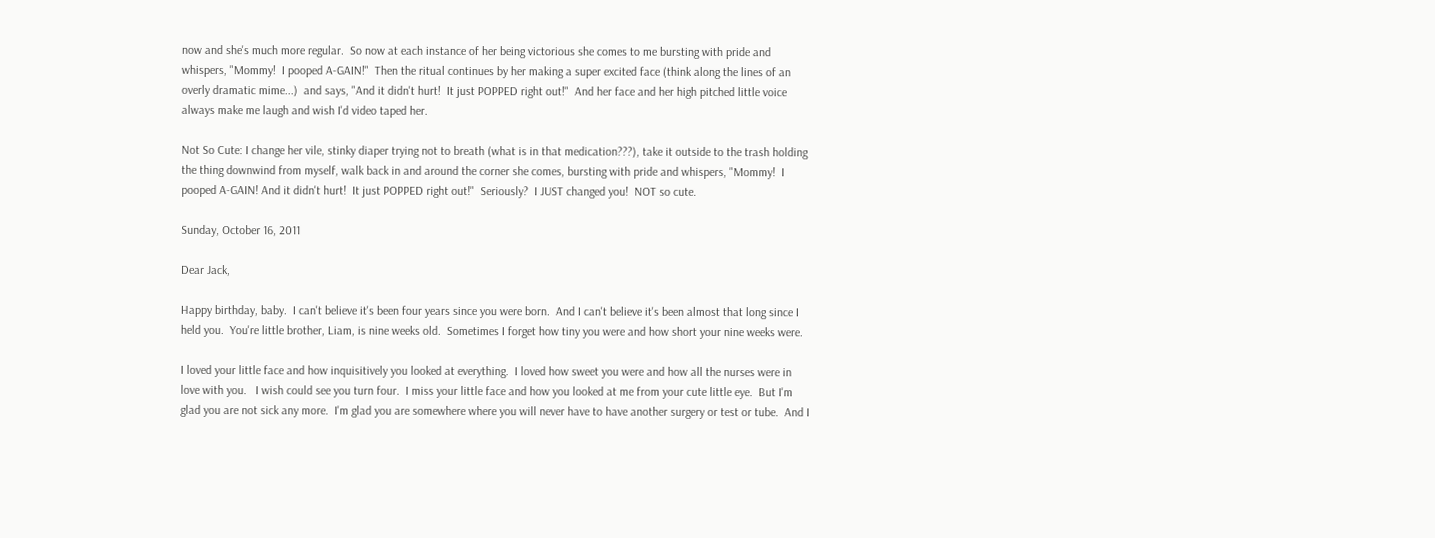now and she's much more regular.  So now at each instance of her being victorious she comes to me bursting with pride and whispers, "Mommy!  I pooped A-GAIN!"  Then the ritual continues by her making a super excited face (think along the lines of an overly dramatic mime...)  and says, "And it didn't hurt!  It just POPPED right out!"  And her face and her high pitched little voice always make me laugh and wish I'd video taped her.

Not So Cute: I change her vile, stinky diaper trying not to breath (what is in that medication???), take it outside to the trash holding the thing downwind from myself, walk back in and around the corner she comes, bursting with pride and whispers, "Mommy!  I pooped A-GAIN! And it didn't hurt!  It just POPPED right out!"  Seriously?  I JUST changed you!  NOT so cute.

Sunday, October 16, 2011

Dear Jack,

Happy birthday, baby.  I can't believe it's been four years since you were born.  And I can't believe it's been almost that long since I held you.  You're little brother, Liam, is nine weeks old.  Sometimes I forget how tiny you were and how short your nine weeks were.

I loved your little face and how inquisitively you looked at everything.  I loved how sweet you were and how all the nurses were in love with you.   I wish could see you turn four.  I miss your little face and how you looked at me from your cute little eye.  But I'm glad you are not sick any more.  I'm glad you are somewhere where you will never have to have another surgery or test or tube.  And I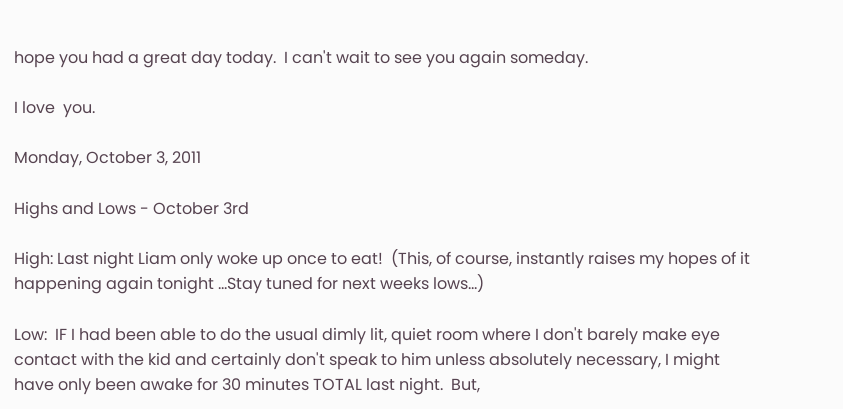hope you had a great day today.  I can't wait to see you again someday.

I love  you.

Monday, October 3, 2011

Highs and Lows - October 3rd

High: Last night Liam only woke up once to eat!  (This, of course, instantly raises my hopes of it happening again tonight ...Stay tuned for next weeks lows...)

Low:  IF I had been able to do the usual dimly lit, quiet room where I don't barely make eye contact with the kid and certainly don't speak to him unless absolutely necessary, I might have only been awake for 30 minutes TOTAL last night.  But,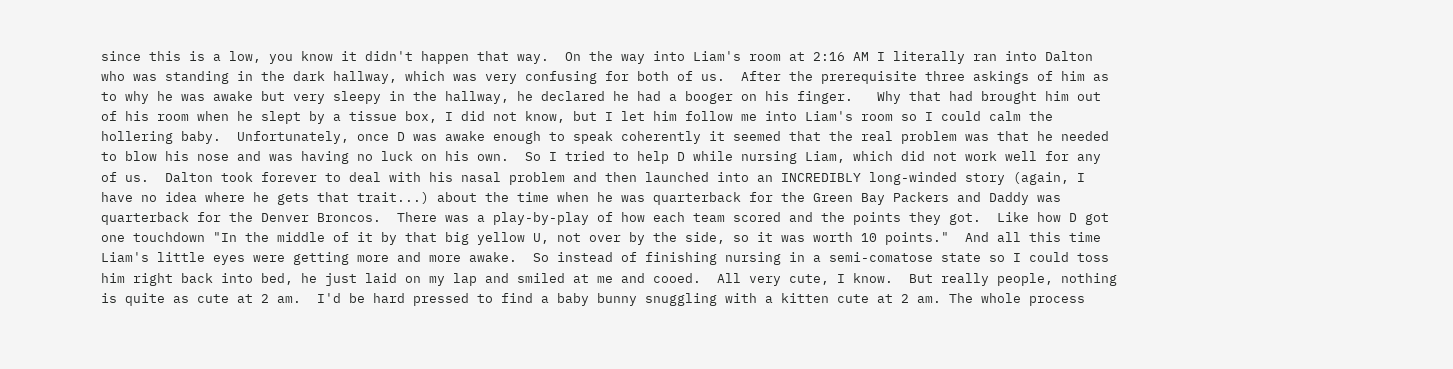since this is a low, you know it didn't happen that way.  On the way into Liam's room at 2:16 AM I literally ran into Dalton who was standing in the dark hallway, which was very confusing for both of us.  After the prerequisite three askings of him as to why he was awake but very sleepy in the hallway, he declared he had a booger on his finger.   Why that had brought him out of his room when he slept by a tissue box, I did not know, but I let him follow me into Liam's room so I could calm the hollering baby.  Unfortunately, once D was awake enough to speak coherently it seemed that the real problem was that he needed to blow his nose and was having no luck on his own.  So I tried to help D while nursing Liam, which did not work well for any of us.  Dalton took forever to deal with his nasal problem and then launched into an INCREDIBLY long-winded story (again, I have no idea where he gets that trait...) about the time when he was quarterback for the Green Bay Packers and Daddy was quarterback for the Denver Broncos.  There was a play-by-play of how each team scored and the points they got.  Like how D got one touchdown "In the middle of it by that big yellow U, not over by the side, so it was worth 10 points."  And all this time Liam's little eyes were getting more and more awake.  So instead of finishing nursing in a semi-comatose state so I could toss him right back into bed, he just laid on my lap and smiled at me and cooed.  All very cute, I know.  But really people, nothing is quite as cute at 2 am.  I'd be hard pressed to find a baby bunny snuggling with a kitten cute at 2 am. The whole process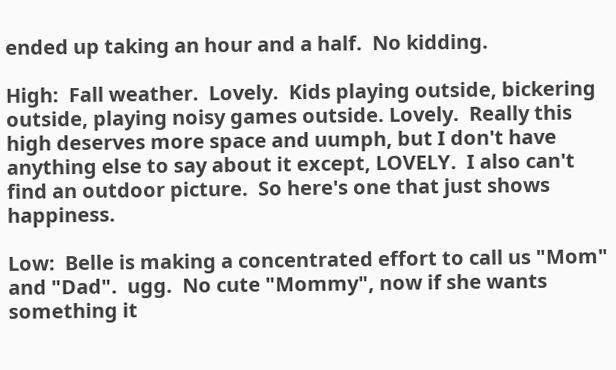ended up taking an hour and a half.  No kidding.

High:  Fall weather.  Lovely.  Kids playing outside, bickering outside, playing noisy games outside. Lovely.  Really this high deserves more space and uumph, but I don't have anything else to say about it except, LOVELY.  I also can't find an outdoor picture.  So here's one that just shows happiness.

Low:  Belle is making a concentrated effort to call us "Mom" and "Dad".  ugg.  No cute "Mommy", now if she wants something it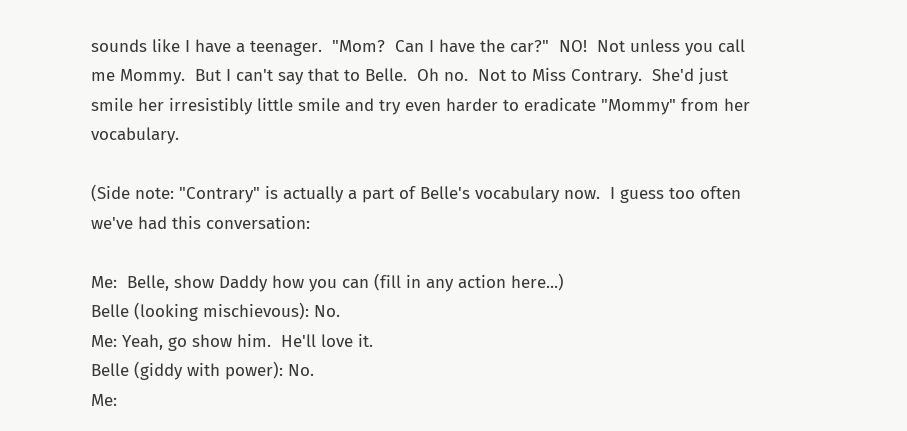sounds like I have a teenager.  "Mom?  Can I have the car?"  NO!  Not unless you call me Mommy.  But I can't say that to Belle.  Oh no.  Not to Miss Contrary.  She'd just smile her irresistibly little smile and try even harder to eradicate "Mommy" from her vocabulary.

(Side note: "Contrary" is actually a part of Belle's vocabulary now.  I guess too often we've had this conversation:

Me:  Belle, show Daddy how you can (fill in any action here...)
Belle (looking mischievous): No.
Me: Yeah, go show him.  He'll love it.
Belle (giddy with power): No.
Me: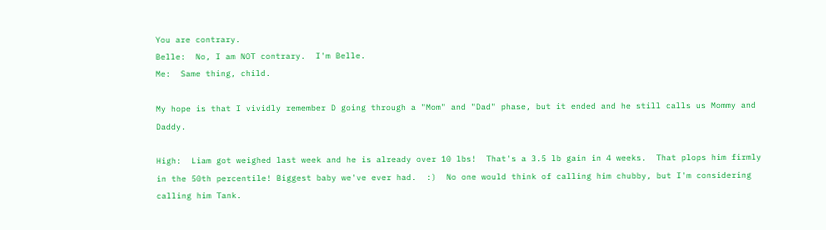You are contrary.
Belle:  No, I am NOT contrary.  I'm Belle.
Me:  Same thing, child.

My hope is that I vividly remember D going through a "Mom" and "Dad" phase, but it ended and he still calls us Mommy and Daddy.

High:  Liam got weighed last week and he is already over 10 lbs!  That's a 3.5 lb gain in 4 weeks.  That plops him firmly in the 50th percentile! Biggest baby we've ever had.  :)  No one would think of calling him chubby, but I'm considering calling him Tank.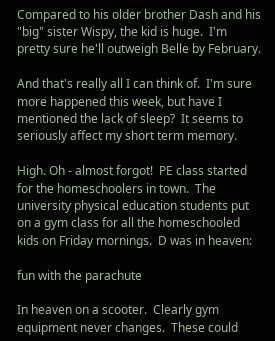Compared to his older brother Dash and his "big" sister Wispy, the kid is huge.  I'm pretty sure he'll outweigh Belle by February.

And that's really all I can think of.  I'm sure more happened this week, but have I mentioned the lack of sleep?  It seems to seriously affect my short term memory.

High. Oh - almost forgot!  PE class started for the homeschoolers in town.  The university physical education students put on a gym class for all the homeschooled kids on Friday mornings.  D was in heaven:

fun with the parachute

In heaven on a scooter.  Clearly gym equipment never changes.  These could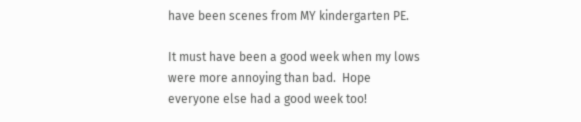have been scenes from MY kindergarten PE.

It must have been a good week when my lows were more annoying than bad.  Hope everyone else had a good week too!